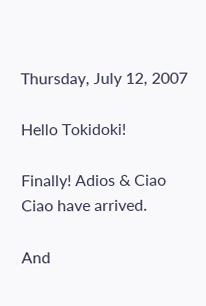Thursday, July 12, 2007

Hello Tokidoki!

Finally! Adios & Ciao Ciao have arrived.

And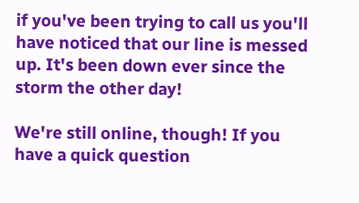if you've been trying to call us you'll have noticed that our line is messed up. It's been down ever since the storm the other day!

We're still online, though! If you have a quick question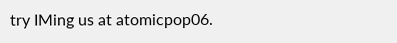try IMing us at atomicpop06.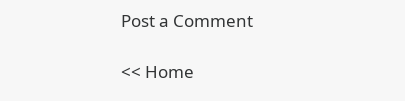Post a Comment

<< Home